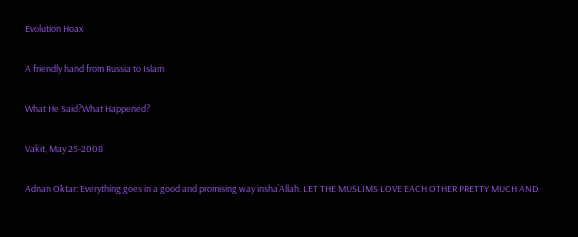Evolution Hoax

A friendly hand from Russia to Islam

What He Said?What Happened?

Vakit, May 25-2008

Adnan Oktar: Everything goes in a good and promising way insha’Allah. LET THE MUSLIMS LOVE EACH OTHER PRETTY MUCH AND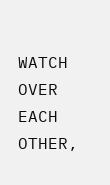WATCH OVER EACH OTHER,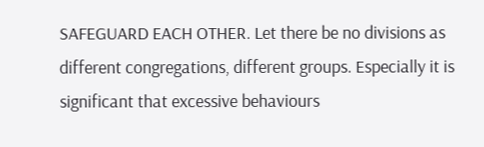SAFEGUARD EACH OTHER. Let there be no divisions as different congregations, different groups. Especially it is significant that excessive behaviours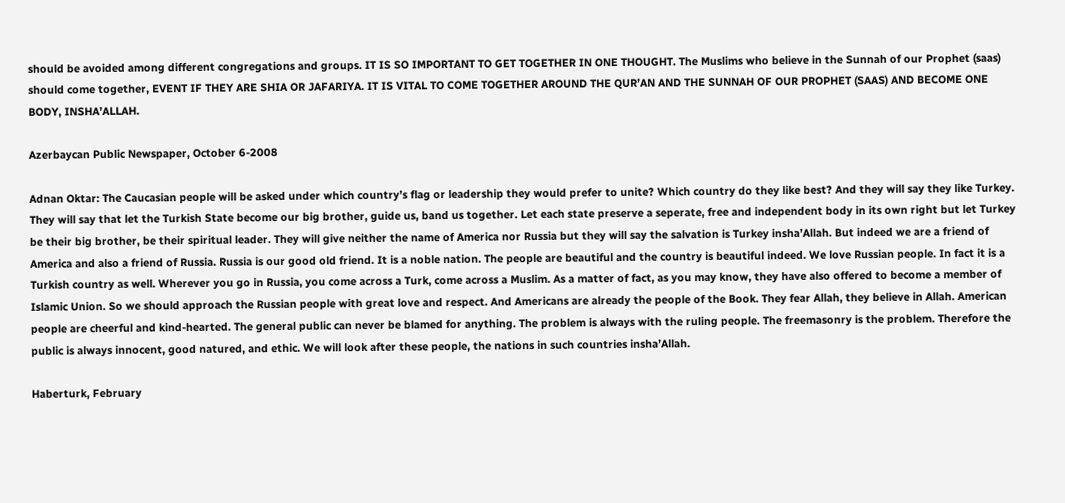should be avoided among different congregations and groups. IT IS SO IMPORTANT TO GET TOGETHER IN ONE THOUGHT. The Muslims who believe in the Sunnah of our Prophet (saas) should come together, EVENT IF THEY ARE SHIA OR JAFARIYA. IT IS VITAL TO COME TOGETHER AROUND THE QUR’AN AND THE SUNNAH OF OUR PROPHET (SAAS) AND BECOME ONE BODY, INSHA’ALLAH.

Azerbaycan Public Newspaper, October 6-2008

Adnan Oktar: The Caucasian people will be asked under which country’s flag or leadership they would prefer to unite? Which country do they like best? And they will say they like Turkey. They will say that let the Turkish State become our big brother, guide us, band us together. Let each state preserve a seperate, free and independent body in its own right but let Turkey be their big brother, be their spiritual leader. They will give neither the name of America nor Russia but they will say the salvation is Turkey insha’Allah. But indeed we are a friend of America and also a friend of Russia. Russia is our good old friend. It is a noble nation. The people are beautiful and the country is beautiful indeed. We love Russian people. In fact it is a Turkish country as well. Wherever you go in Russia, you come across a Turk, come across a Muslim. As a matter of fact, as you may know, they have also offered to become a member of Islamic Union. So we should approach the Russian people with great love and respect. And Americans are already the people of the Book. They fear Allah, they believe in Allah. American people are cheerful and kind-hearted. The general public can never be blamed for anything. The problem is always with the ruling people. The freemasonry is the problem. Therefore the public is always innocent, good natured, and ethic. We will look after these people, the nations in such countries insha’Allah.

Haberturk, February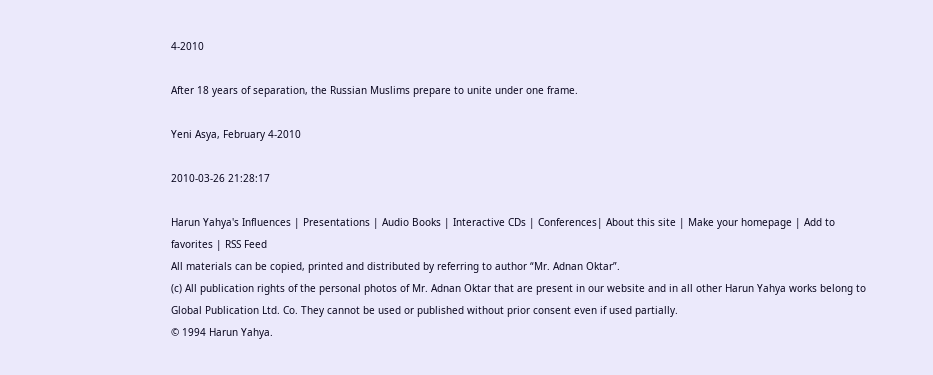4-2010

After 18 years of separation, the Russian Muslims prepare to unite under one frame.

Yeni Asya, February 4-2010

2010-03-26 21:28:17

Harun Yahya's Influences | Presentations | Audio Books | Interactive CDs | Conferences| About this site | Make your homepage | Add to favorites | RSS Feed
All materials can be copied, printed and distributed by referring to author “Mr. Adnan Oktar”.
(c) All publication rights of the personal photos of Mr. Adnan Oktar that are present in our website and in all other Harun Yahya works belong to Global Publication Ltd. Co. They cannot be used or published without prior consent even if used partially.
© 1994 Harun Yahya.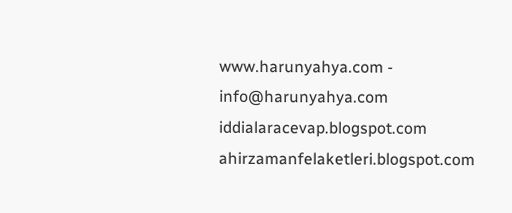www.harunyahya.com - info@harunyahya.com
iddialaracevap.blogspot.com ahirzamanfelaketleri.blogspot.com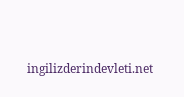ingilizderindevleti.net